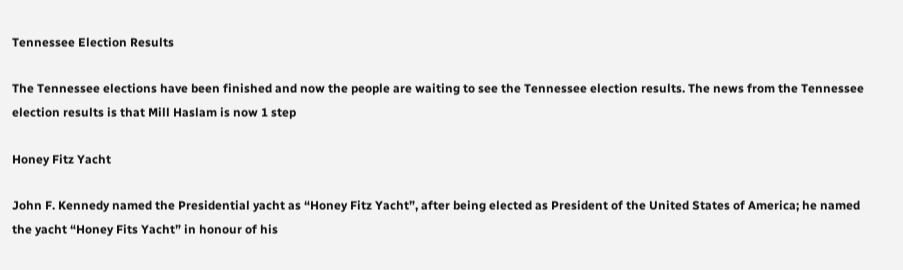Tennessee Election Results

The Tennessee elections have been finished and now the people are waiting to see the Tennessee election results. The news from the Tennessee election results is that Mill Haslam is now 1 step

Honey Fitz Yacht

John F. Kennedy named the Presidential yacht as “Honey Fitz Yacht”, after being elected as President of the United States of America; he named the yacht “Honey Fits Yacht” in honour of his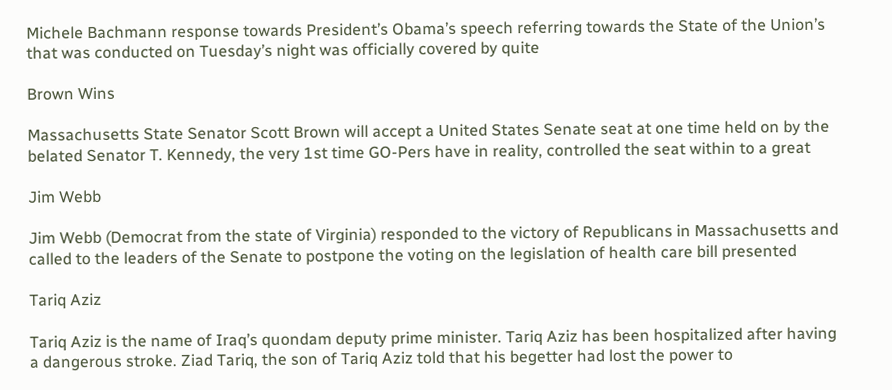Michele Bachmann response towards President’s Obama’s speech referring towards the State of the Union’s that was conducted on Tuesday’s night was officially covered by quite

Brown Wins

Massachusetts State Senator Scott Brown will accept a United States Senate seat at one time held on by the belated Senator T. Kennedy, the very 1st time GO-Pers have in reality, controlled the seat within to a great

Jim Webb

Jim Webb (Democrat from the state of Virginia) responded to the victory of Republicans in Massachusetts and called to the leaders of the Senate to postpone the voting on the legislation of health care bill presented

Tariq Aziz

Tariq Aziz is the name of Iraq’s quondam deputy prime minister. Tariq Aziz has been hospitalized after having a dangerous stroke. Ziad Tariq, the son of Tariq Aziz told that his begetter had lost the power to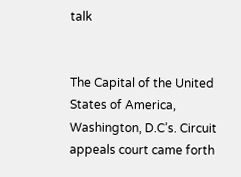talk


The Capital of the United States of America, Washington, D.C’s. Circuit appeals court came forth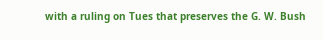with a ruling on Tues that preserves the G. W. Bush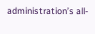administration’s all-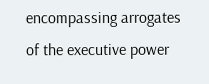encompassing arrogates of the executive power